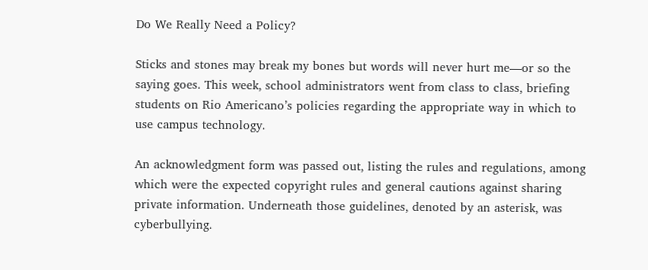Do We Really Need a Policy?

Sticks and stones may break my bones but words will never hurt me—or so the saying goes. This week, school administrators went from class to class, briefing students on Rio Americano’s policies regarding the appropriate way in which to use campus technology.

An acknowledgment form was passed out, listing the rules and regulations, among which were the expected copyright rules and general cautions against sharing private information. Underneath those guidelines, denoted by an asterisk, was cyberbullying.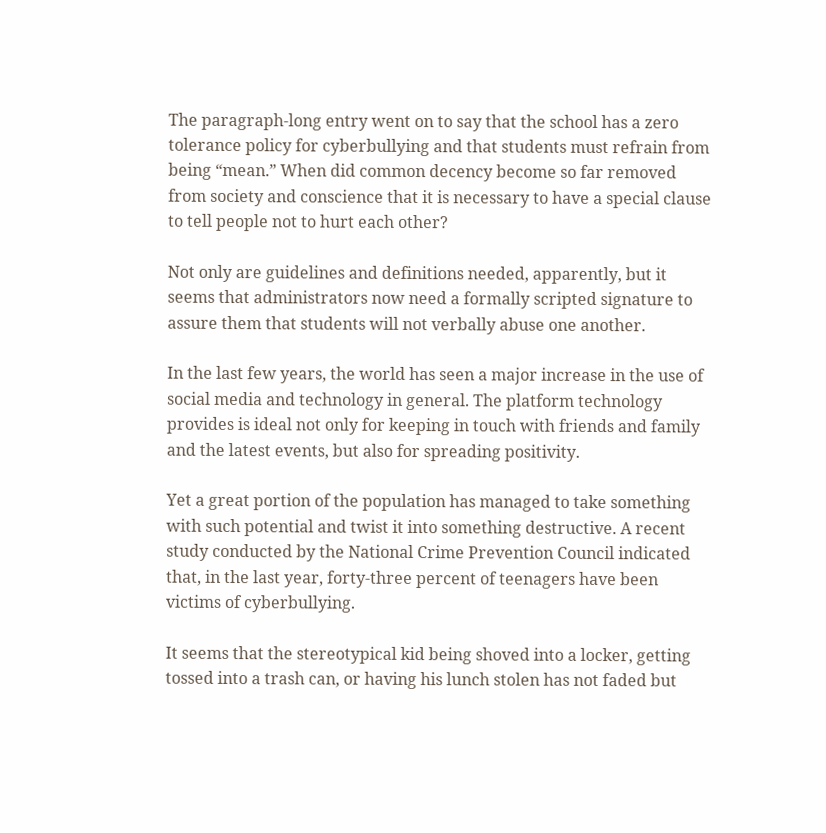The paragraph-long entry went on to say that the school has a zero tolerance policy for cyberbullying and that students must refrain from being “mean.” When did common decency become so far removed from society and conscience that it is necessary to have a special clause to tell people not to hurt each other?

Not only are guidelines and definitions needed, apparently, but it seems that administrators now need a formally scripted signature to assure them that students will not verbally abuse one another.

In the last few years, the world has seen a major increase in the use of social media and technology in general. The platform technology provides is ideal not only for keeping in touch with friends and family and the latest events, but also for spreading positivity.

Yet a great portion of the population has managed to take something with such potential and twist it into something destructive. A recent study conducted by the National Crime Prevention Council indicated that, in the last year, forty-three percent of teenagers have been victims of cyberbullying.

It seems that the stereotypical kid being shoved into a locker, getting tossed into a trash can, or having his lunch stolen has not faded but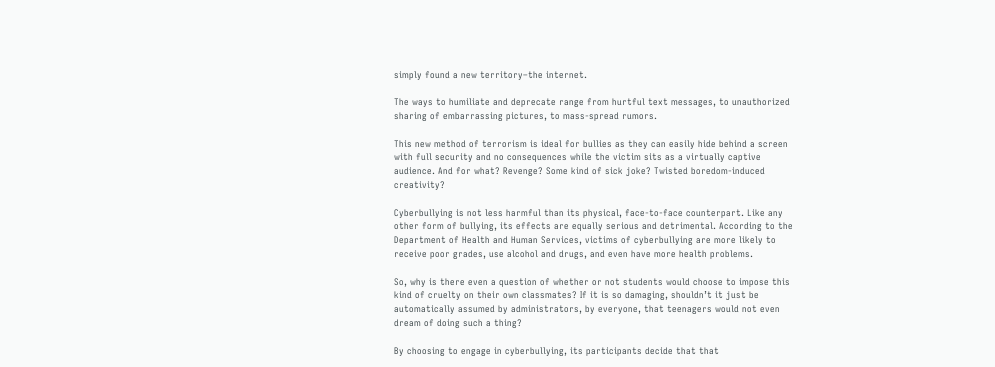simply found a new territory–the internet.

The ways to humiliate and deprecate range from hurtful text messages, to unauthorized sharing of embarrassing pictures, to mass-spread rumors.

This new method of terrorism is ideal for bullies as they can easily hide behind a screen with full security and no consequences while the victim sits as a virtually captive audience. And for what? Revenge? Some kind of sick joke? Twisted boredom-induced creativity?

Cyberbullying is not less harmful than its physical, face-to-face counterpart. Like any other form of bullying, its effects are equally serious and detrimental. According to the Department of Health and Human Services, victims of cyberbullying are more likely to receive poor grades, use alcohol and drugs, and even have more health problems.

So, why is there even a question of whether or not students would choose to impose this kind of cruelty on their own classmates? If it is so damaging, shouldn’t it just be automatically assumed by administrators, by everyone, that teenagers would not even dream of doing such a thing?

By choosing to engage in cyberbullying, its participants decide that that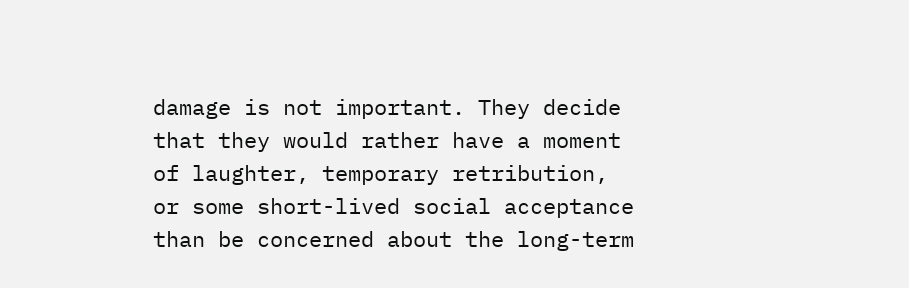damage is not important. They decide that they would rather have a moment of laughter, temporary retribution, or some short-lived social acceptance than be concerned about the long-term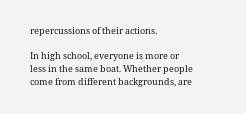repercussions of their actions.

In high school, everyone is more or less in the same boat. Whether people come from different backgrounds, are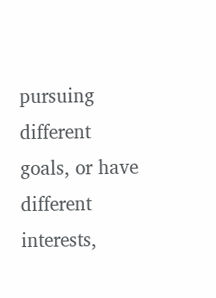pursuing different goals, or have different interests,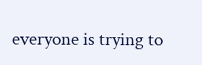everyone is trying to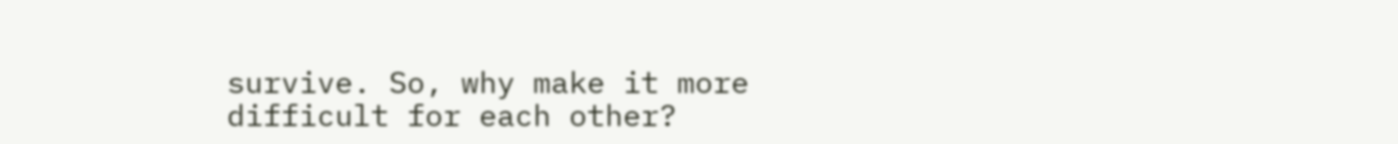survive. So, why make it more difficult for each other?